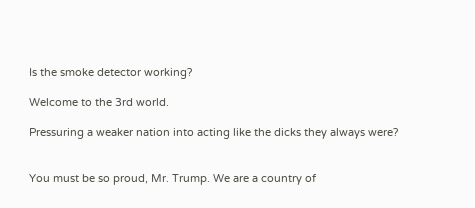Is the smoke detector working?

Welcome to the 3rd world.

Pressuring a weaker nation into acting like the dicks they always were?


You must be so proud, Mr. Trump. We are a country of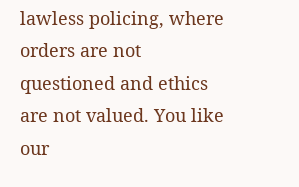lawless policing, where orders are not questioned and ethics are not valued. You like our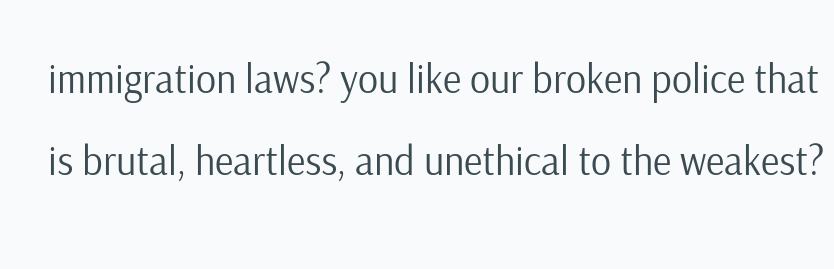immigration laws? you like our broken police that is brutal, heartless, and unethical to the weakest?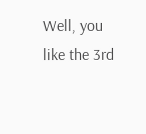Well, you like the 3rd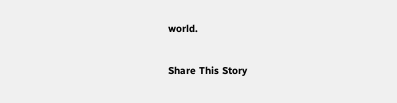world.

Share This Story